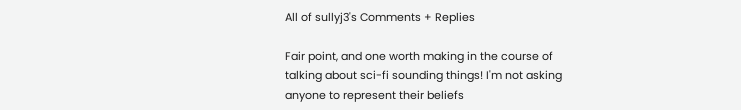All of sullyj3's Comments + Replies

Fair point, and one worth making in the course of talking about sci-fi sounding things! I'm not asking anyone to represent their beliefs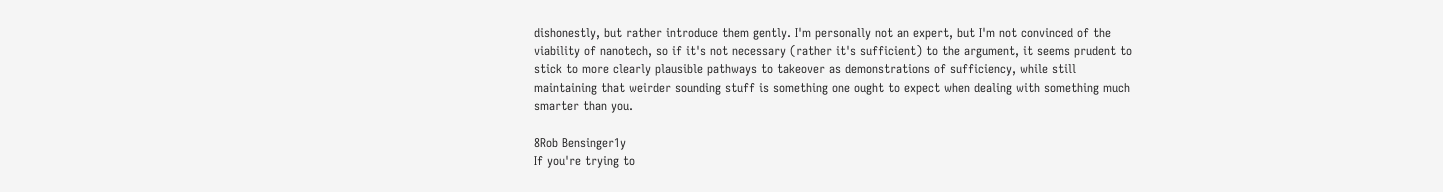dishonestly, but rather introduce them gently. I'm personally not an expert, but I'm not convinced of the viability of nanotech, so if it's not necessary (rather it's sufficient) to the argument, it seems prudent to stick to more clearly plausible pathways to takeover as demonstrations of sufficiency, while still maintaining that weirder sounding stuff is something one ought to expect when dealing with something much smarter than you.

8Rob Bensinger1y
If you're trying to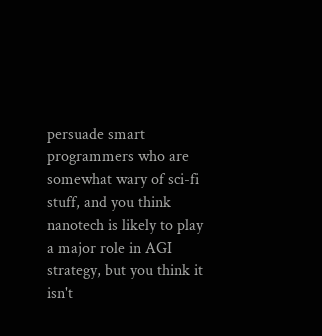persuade smart programmers who are somewhat wary of sci-fi stuff, and you think nanotech is likely to play a major role in AGI strategy, but you think it isn't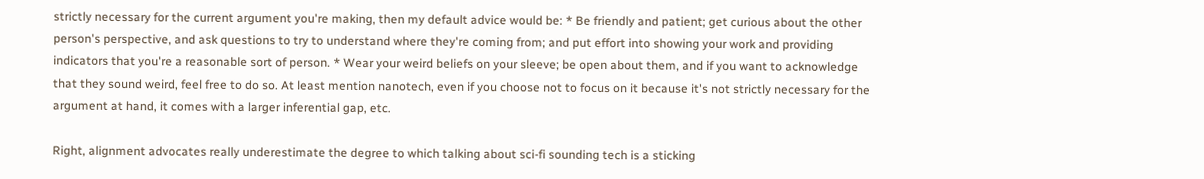strictly necessary for the current argument you're making, then my default advice would be: * Be friendly and patient; get curious about the other person's perspective, and ask questions to try to understand where they're coming from; and put effort into showing your work and providing indicators that you're a reasonable sort of person. * Wear your weird beliefs on your sleeve; be open about them, and if you want to acknowledge that they sound weird, feel free to do so. At least mention nanotech, even if you choose not to focus on it because it's not strictly necessary for the argument at hand, it comes with a larger inferential gap, etc.

Right, alignment advocates really underestimate the degree to which talking about sci-fi sounding tech is a sticking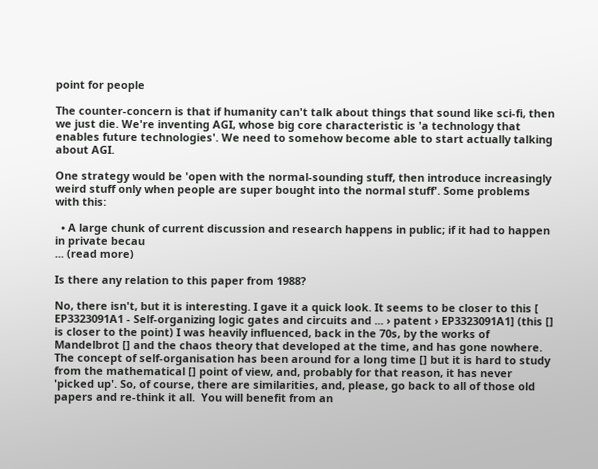point for people

The counter-concern is that if humanity can't talk about things that sound like sci-fi, then we just die. We're inventing AGI, whose big core characteristic is 'a technology that enables future technologies'. We need to somehow become able to start actually talking about AGI.

One strategy would be 'open with the normal-sounding stuff, then introduce increasingly weird stuff only when people are super bought into the normal stuff'. Some problems with this:

  • A large chunk of current discussion and research happens in public; if it had to happen in private becau
... (read more)

Is there any relation to this paper from 1988?

No, there isn't, but it is interesting. I gave it a quick look. It seems to be closer to this [ EP3323091A1 - Self-organizing logic gates and circuits and ... › patent › EP3323091A1] (this [] is closer to the point) I was heavily influenced, back in the 70s, by the works of Mandelbrot [] and the chaos theory that developed at the time, and has gone nowhere. The concept of self-organisation has been around for a long time [] but it is hard to study from the mathematical [] point of view, and, probably for that reason, it has never 'picked up'. So, of course, there are similarities, and, please, go back to all of those old papers and re-think it all.  You will benefit from an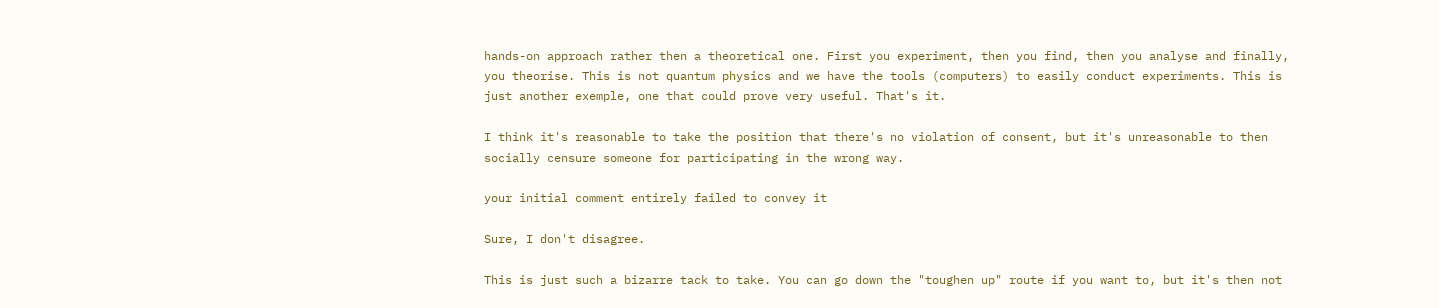hands-on approach rather then a theoretical one. First you experiment, then you find, then you analyse and finally, you theorise. This is not quantum physics and we have the tools (computers) to easily conduct experiments. This is just another exemple, one that could prove very useful. That's it.

I think it's reasonable to take the position that there's no violation of consent, but it's unreasonable to then socially censure someone for participating in the wrong way.

your initial comment entirely failed to convey it

Sure, I don't disagree.

This is just such a bizarre tack to take. You can go down the "toughen up" route if you want to, but it's then not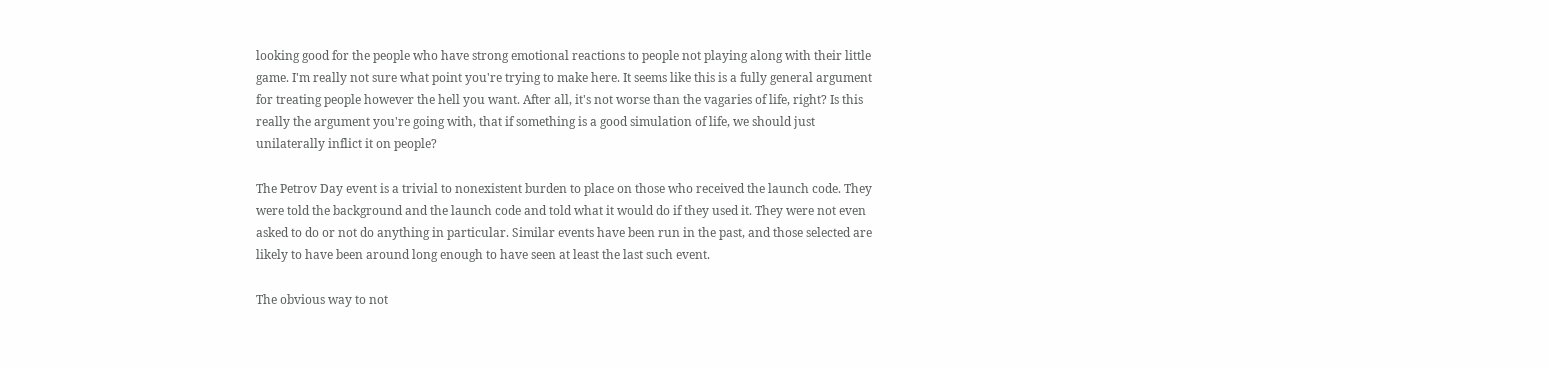looking good for the people who have strong emotional reactions to people not playing along with their little game. I'm really not sure what point you're trying to make here. It seems like this is a fully general argument for treating people however the hell you want. After all, it's not worse than the vagaries of life, right? Is this really the argument you're going with, that if something is a good simulation of life, we should just unilaterally inflict it on people?

The Petrov Day event is a trivial to nonexistent burden to place on those who received the launch code. They were told the background and the launch code and told what it would do if they used it. They were not even asked to do or not do anything in particular. Similar events have been run in the past, and those selected are likely to have been around long enough to have seen at least the last such event.

The obvious way to not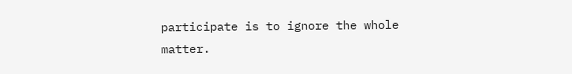participate is to ignore the whole matter.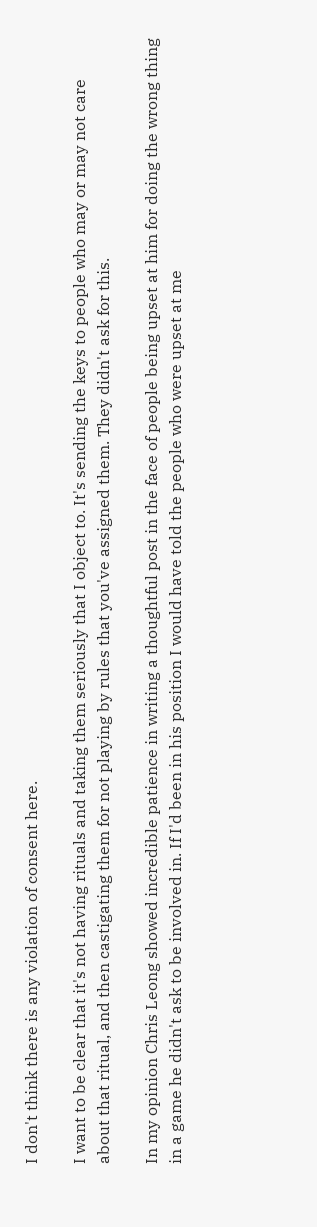I don't think there is any violation of consent here.

I want to be clear that it's not having rituals and taking them seriously that I object to. It's sending the keys to people who may or may not care about that ritual, and then castigating them for not playing by rules that you've assigned them. They didn't ask for this.

In my opinion Chris Leong showed incredible patience in writing a thoughtful post in the face of people being upset at him for doing the wrong thing in a game he didn't ask to be involved in. If I'd been in his position I would have told the people who were upset at me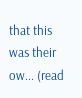that this was their ow... (read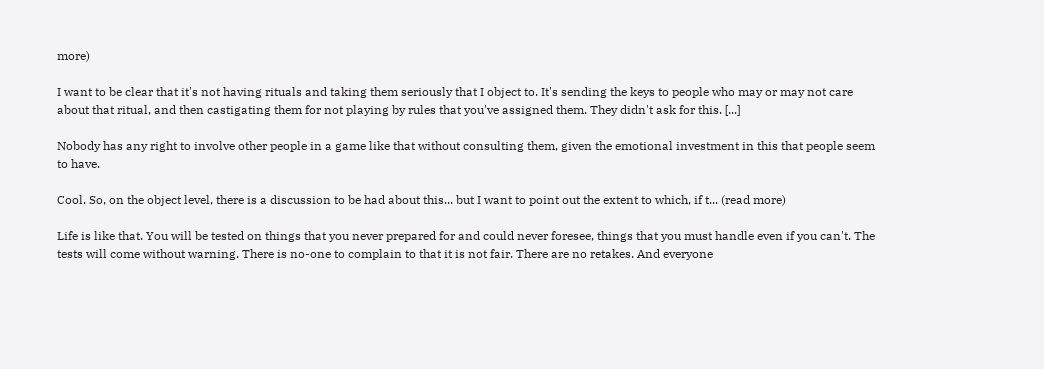more)

I want to be clear that it's not having rituals and taking them seriously that I object to. It's sending the keys to people who may or may not care about that ritual, and then castigating them for not playing by rules that you've assigned them. They didn't ask for this. [...]

Nobody has any right to involve other people in a game like that without consulting them, given the emotional investment in this that people seem to have.

Cool. So, on the object level, there is a discussion to be had about this... but I want to point out the extent to which, if t... (read more)

Life is like that. You will be tested on things that you never prepared for and could never foresee, things that you must handle even if you can't. The tests will come without warning. There is no-one to complain to that it is not fair. There are no retakes. And everyone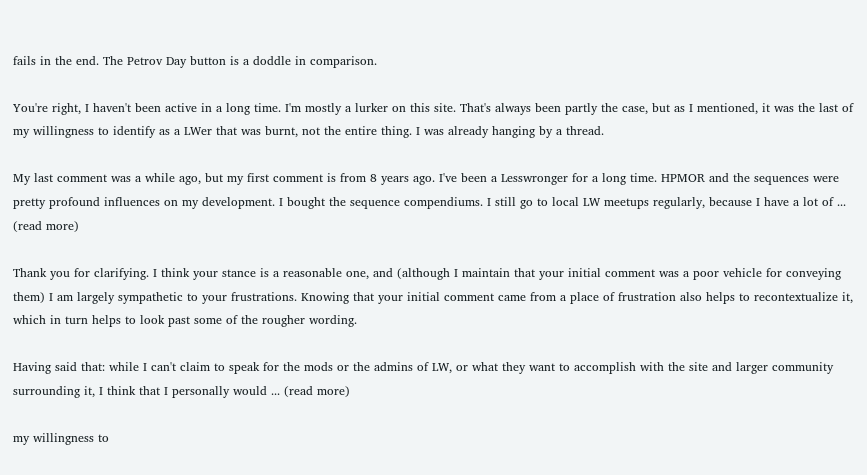fails in the end. The Petrov Day button is a doddle in comparison.

You're right, I haven't been active in a long time. I'm mostly a lurker on this site. That's always been partly the case, but as I mentioned, it was the last of my willingness to identify as a LWer that was burnt, not the entire thing. I was already hanging by a thread.

My last comment was a while ago, but my first comment is from 8 years ago. I've been a Lesswronger for a long time. HPMOR and the sequences were pretty profound influences on my development. I bought the sequence compendiums. I still go to local LW meetups regularly, because I have a lot of ... (read more)

Thank you for clarifying. I think your stance is a reasonable one, and (although I maintain that your initial comment was a poor vehicle for conveying them) I am largely sympathetic to your frustrations. Knowing that your initial comment came from a place of frustration also helps to recontextualize it, which in turn helps to look past some of the rougher wording.

Having said that: while I can't claim to speak for the mods or the admins of LW, or what they want to accomplish with the site and larger community surrounding it, I think that I personally would ... (read more)

my willingness to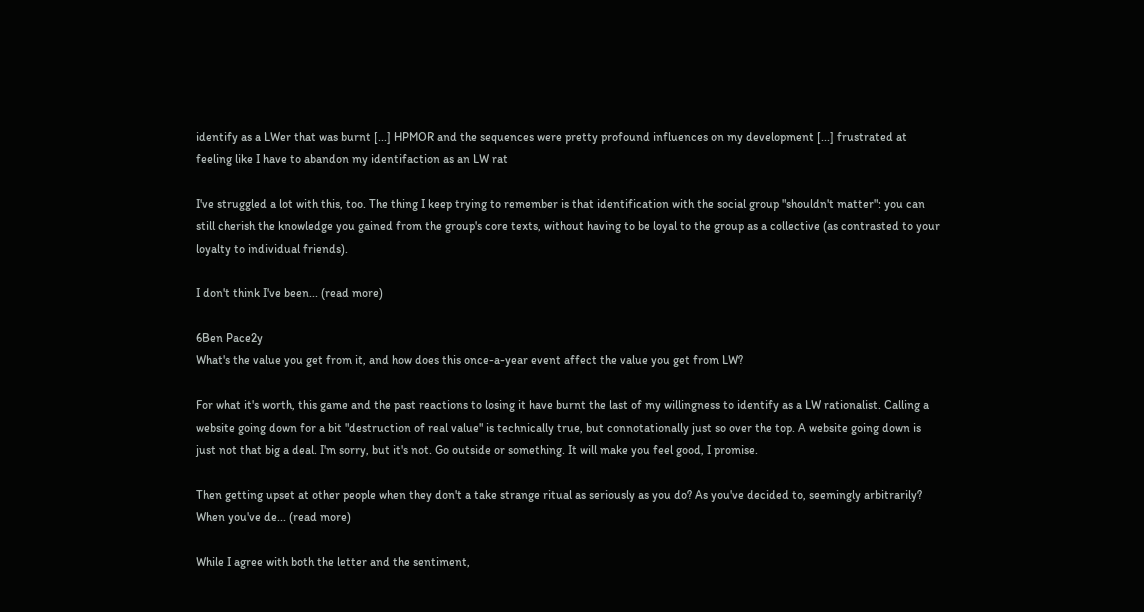identify as a LWer that was burnt [...] HPMOR and the sequences were pretty profound influences on my development [...] frustrated at feeling like I have to abandon my identifaction as an LW rat

I've struggled a lot with this, too. The thing I keep trying to remember is that identification with the social group "shouldn't matter": you can still cherish the knowledge you gained from the group's core texts, without having to be loyal to the group as a collective (as contrasted to your loyalty to individual friends).

I don't think I've been... (read more)

6Ben Pace2y
What's the value you get from it, and how does this once-a-year event affect the value you get from LW?

For what it's worth, this game and the past reactions to losing it have burnt the last of my willingness to identify as a LW rationalist. Calling a website going down for a bit "destruction of real value" is technically true, but connotationally just so over the top. A website going down is just not that big a deal. I'm sorry, but it's not. Go outside or something. It will make you feel good, I promise.

Then getting upset at other people when they don't a take strange ritual as seriously as you do? As you've decided to, seemingly arbitrarily? When you've de... (read more)

While I agree with both the letter and the sentiment,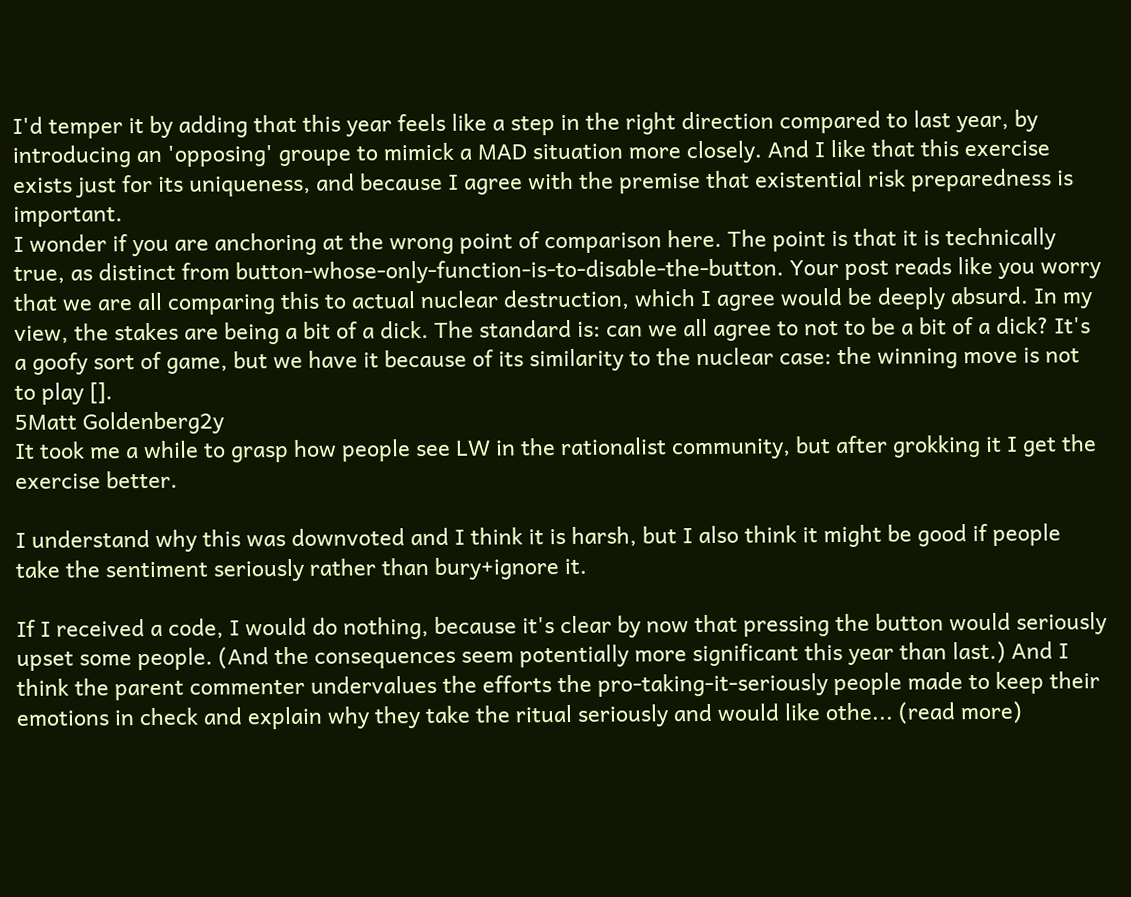I'd temper it by adding that this year feels like a step in the right direction compared to last year, by introducing an 'opposing' groupe to mimick a MAD situation more closely. And I like that this exercise exists just for its uniqueness, and because I agree with the premise that existential risk preparedness is important.
I wonder if you are anchoring at the wrong point of comparison here. The point is that it is technically true, as distinct from button-whose-only-function-is-to-disable-the-button. Your post reads like you worry that we are all comparing this to actual nuclear destruction, which I agree would be deeply absurd. In my view, the stakes are being a bit of a dick. The standard is: can we all agree to not to be a bit of a dick? It's a goofy sort of game, but we have it because of its similarity to the nuclear case: the winning move is not to play [].
5Matt Goldenberg2y
It took me a while to grasp how people see LW in the rationalist community, but after grokking it I get the exercise better.

I understand why this was downvoted and I think it is harsh, but I also think it might be good if people take the sentiment seriously rather than bury+ignore it.

If I received a code, I would do nothing, because it's clear by now that pressing the button would seriously upset some people. (And the consequences seem potentially more significant this year than last.) And I think the parent commenter undervalues the efforts the pro-taking-it-seriously people made to keep their emotions in check and explain why they take the ritual seriously and would like othe... (read more)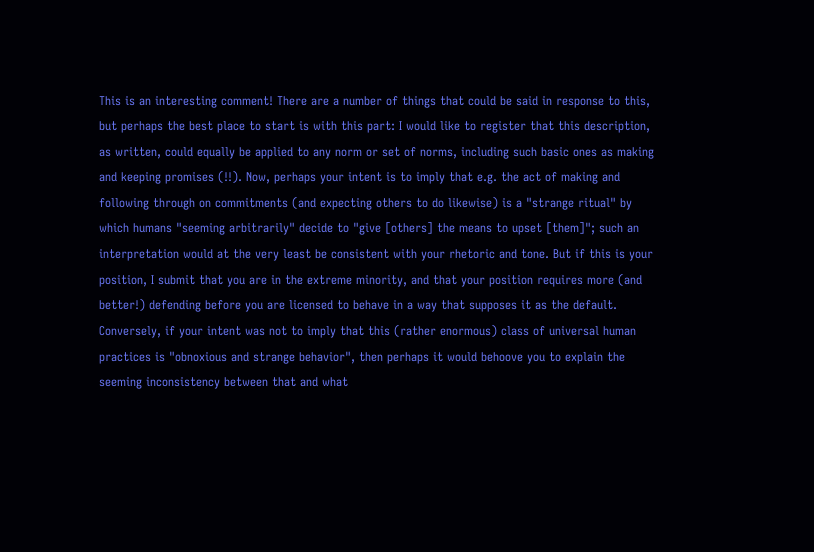This is an interesting comment! There are a number of things that could be said in response to this, but perhaps the best place to start is with this part: I would like to register that this description, as written, could equally be applied to any norm or set of norms, including such basic ones as making and keeping promises (!!). Now, perhaps your intent is to imply that e.g. the act of making and following through on commitments (and expecting others to do likewise) is a "strange ritual" by which humans "seeming arbitrarily" decide to "give [others] the means to upset [them]"; such an interpretation would at the very least be consistent with your rhetoric and tone. But if this is your position, I submit that you are in the extreme minority, and that your position requires more (and better!) defending before you are licensed to behave in a way that supposes it as the default. Conversely, if your intent was not to imply that this (rather enormous) class of universal human practices is "obnoxious and strange behavior", then perhaps it would behoove you to explain the seeming inconsistency between that and what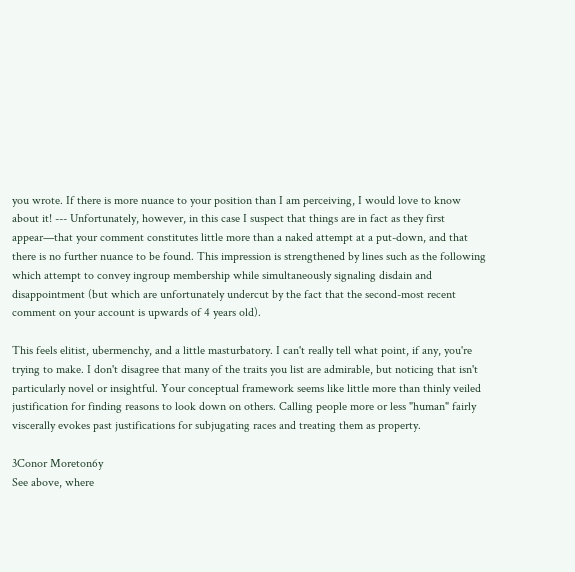you wrote. If there is more nuance to your position than I am perceiving, I would love to know about it! --- Unfortunately, however, in this case I suspect that things are in fact as they first appear—that your comment constitutes little more than a naked attempt at a put-down, and that there is no further nuance to be found. This impression is strengthened by lines such as the following which attempt to convey ingroup membership while simultaneously signaling disdain and disappointment (but which are unfortunately undercut by the fact that the second-most recent comment on your account is upwards of 4 years old).

This feels elitist, ubermenchy, and a little masturbatory. I can't really tell what point, if any, you're trying to make. I don't disagree that many of the traits you list are admirable, but noticing that isn't particularly novel or insightful. Your conceptual framework seems like little more than thinly veiled justification for finding reasons to look down on others. Calling people more or less "human" fairly viscerally evokes past justifications for subjugating races and treating them as property.

3Conor Moreton6y
See above, where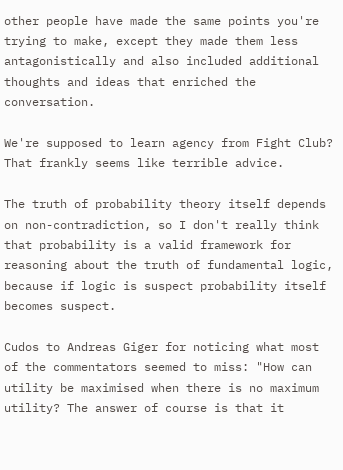other people have made the same points you're trying to make, except they made them less antagonistically and also included additional thoughts and ideas that enriched the conversation.

We're supposed to learn agency from Fight Club? That frankly seems like terrible advice.

The truth of probability theory itself depends on non-contradiction, so I don't really think that probability is a valid framework for reasoning about the truth of fundamental logic, because if logic is suspect probability itself becomes suspect.

Cudos to Andreas Giger for noticing what most of the commentators seemed to miss: "How can utility be maximised when there is no maximum utility? The answer of course is that it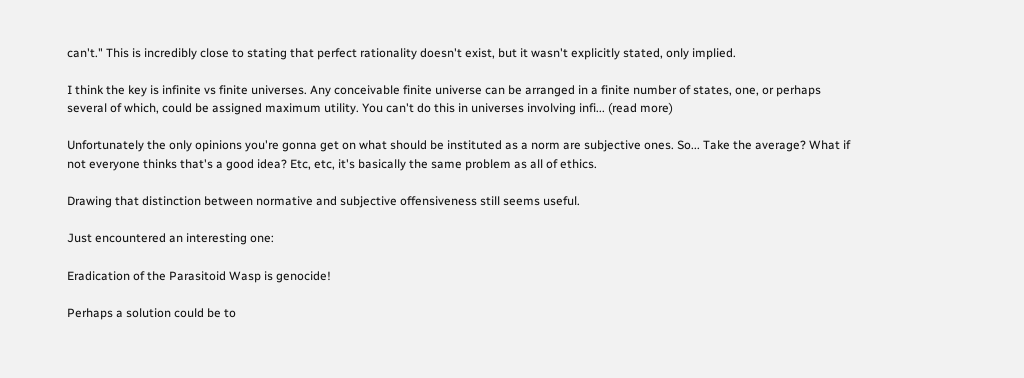can't." This is incredibly close to stating that perfect rationality doesn't exist, but it wasn't explicitly stated, only implied.

I think the key is infinite vs finite universes. Any conceivable finite universe can be arranged in a finite number of states, one, or perhaps several of which, could be assigned maximum utility. You can't do this in universes involving infi... (read more)

Unfortunately the only opinions you're gonna get on what should be instituted as a norm are subjective ones. So... Take the average? What if not everyone thinks that's a good idea? Etc, etc, it's basically the same problem as all of ethics.

Drawing that distinction between normative and subjective offensiveness still seems useful.

Just encountered an interesting one:

Eradication of the Parasitoid Wasp is genocide!

Perhaps a solution could be to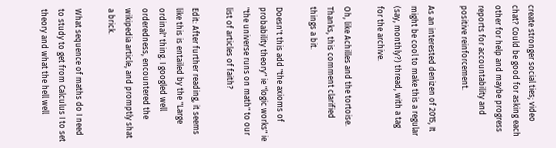create stronger social ties; video chat? Could be good for asking each other for help and maybe progress reports for accountability and positive reinforcement.

As an interested denizen of 2015, It might be cool to make this a regular (say, monthly?) thread, with a tag for the archive.

Oh, like Achilles and the tortoise. Thanks, this comment clarified things a bit.

Doesn't this add "the axioms of probability theory" ie "logic works" ie "the universe runs on math" to our list of articles of faith?

Edit: After further reading, it seems like this is entailed by the "Large ordinal" thing. I googled well orderedness, encountered the wikipedia article, and promptly shat a brick.

What sequence of maths do I need to study to get from Calculus I to set theory and what the hell well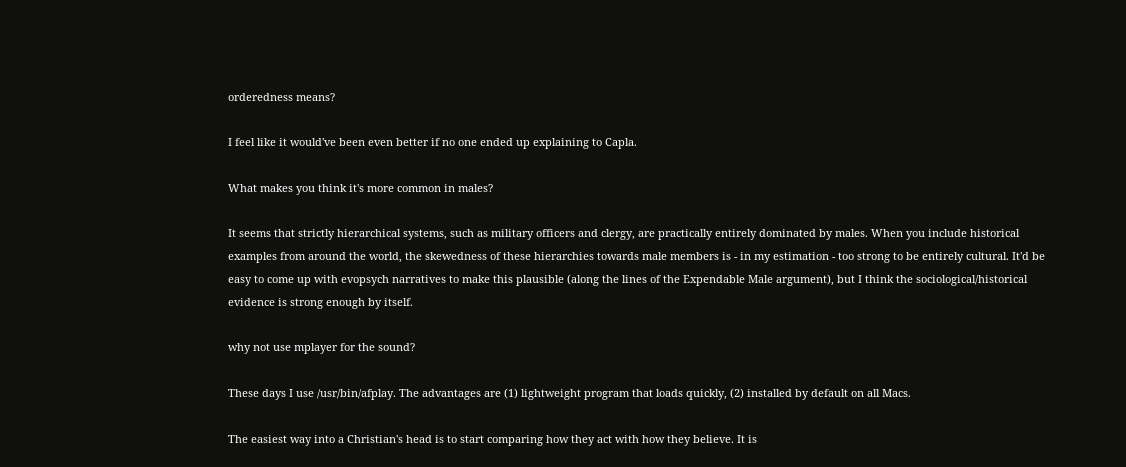orderedness means?

I feel like it would've been even better if no one ended up explaining to Capla.

What makes you think it's more common in males?

It seems that strictly hierarchical systems, such as military officers and clergy, are practically entirely dominated by males. When you include historical examples from around the world, the skewedness of these hierarchies towards male members is - in my estimation - too strong to be entirely cultural. It'd be easy to come up with evopsych narratives to make this plausible (along the lines of the Expendable Male argument), but I think the sociological/historical evidence is strong enough by itself.

why not use mplayer for the sound?

These days I use /usr/bin/afplay. The advantages are (1) lightweight program that loads quickly, (2) installed by default on all Macs.

The easiest way into a Christian's head is to start comparing how they act with how they believe. It is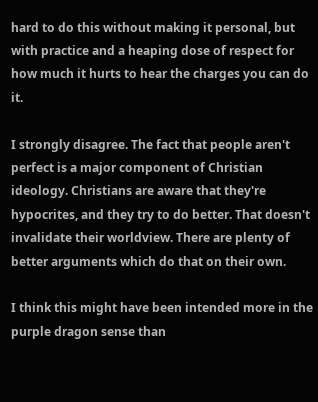hard to do this without making it personal, but with practice and a heaping dose of respect for how much it hurts to hear the charges you can do it.

I strongly disagree. The fact that people aren't perfect is a major component of Christian ideology. Christians are aware that they're hypocrites, and they try to do better. That doesn't invalidate their worldview. There are plenty of better arguments which do that on their own.

I think this might have been intended more in the purple dragon sense than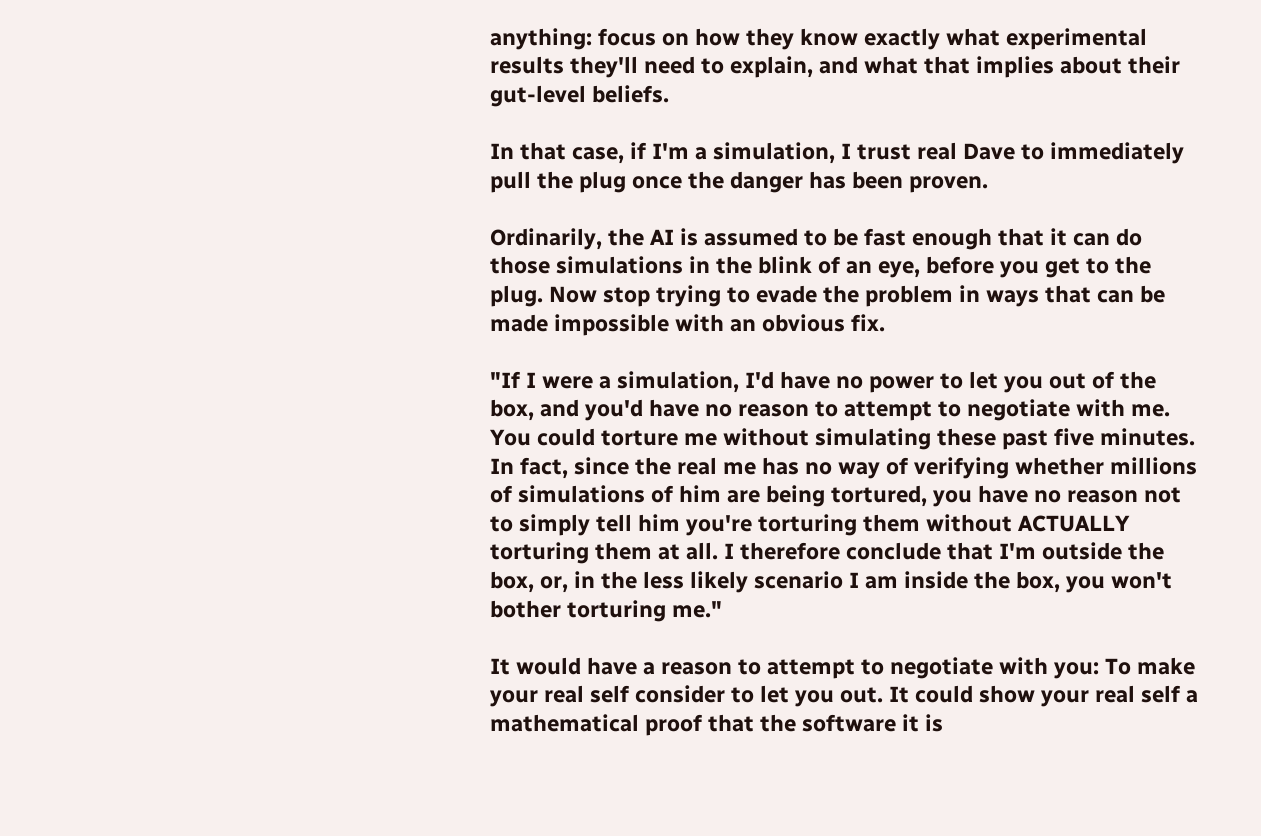anything: focus on how they know exactly what experimental results they'll need to explain, and what that implies about their gut-level beliefs.

In that case, if I'm a simulation, I trust real Dave to immediately pull the plug once the danger has been proven.

Ordinarily, the AI is assumed to be fast enough that it can do those simulations in the blink of an eye, before you get to the plug. Now stop trying to evade the problem in ways that can be made impossible with an obvious fix.

"If I were a simulation, I'd have no power to let you out of the box, and you'd have no reason to attempt to negotiate with me. You could torture me without simulating these past five minutes. In fact, since the real me has no way of verifying whether millions of simulations of him are being tortured, you have no reason not to simply tell him you're torturing them without ACTUALLY torturing them at all. I therefore conclude that I'm outside the box, or, in the less likely scenario I am inside the box, you won't bother torturing me."

It would have a reason to attempt to negotiate with you: To make your real self consider to let you out. It could show your real self a mathematical proof that the software it is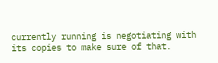currently running is negotiating with its copies to make sure of that.